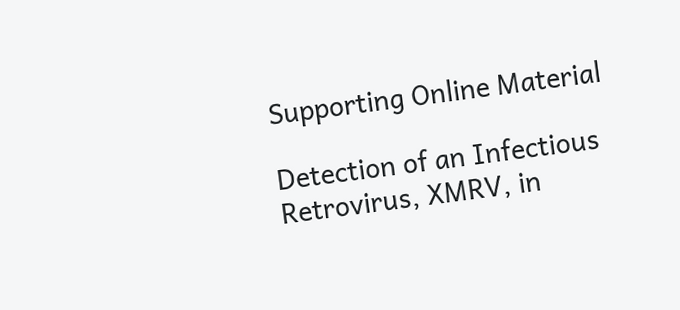Supporting Online Material

Detection of an Infectious Retrovirus, XMRV, in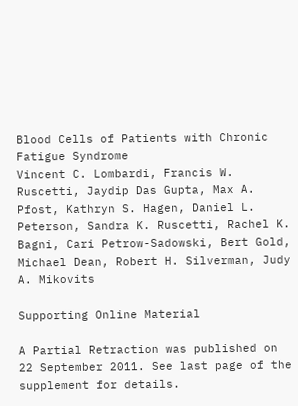Blood Cells of Patients with Chronic Fatigue Syndrome
Vincent C. Lombardi, Francis W. Ruscetti, Jaydip Das Gupta, Max A. Pfost, Kathryn S. Hagen, Daniel L. Peterson, Sandra K. Ruscetti, Rachel K. Bagni, Cari Petrow-Sadowski, Bert Gold, Michael Dean, Robert H. Silverman, Judy A. Mikovits

Supporting Online Material

A Partial Retraction was published on 22 September 2011. See last page of the supplement for details.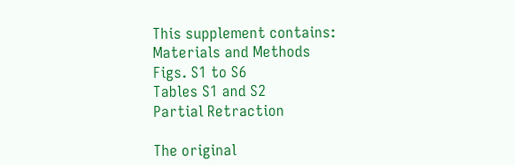This supplement contains:
Materials and Methods
Figs. S1 to S6
Tables S1 and S2
Partial Retraction

The original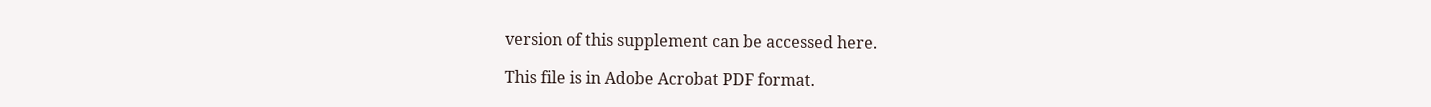version of this supplement can be accessed here.

This file is in Adobe Acrobat PDF format.